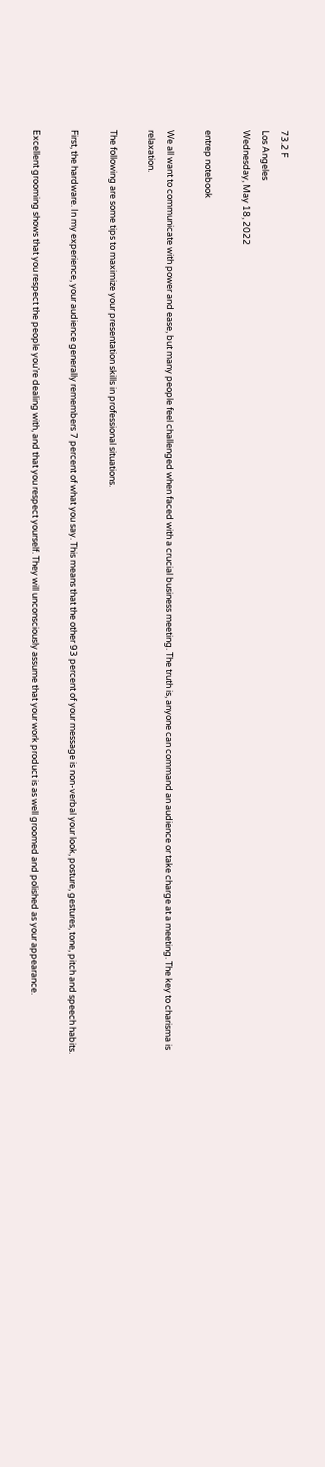73.2 F
Los Angeles
Wednesday, May 18, 2022

entrep notebook

We all want to communicate with power and ease, but many people feel challenged when faced with a crucial business meeting. The truth is, anyone can command an audience or take charge at a meeting. The key to charisma is relaxation.

The following are some tips to maximize your presentation skills in professional situations.

First, the hardware. In my experience, your audience generally remembers 7 percent of what you say. This means that the other 93 percent of your message is non-verbal your look, posture, gestures, tone, pitch and speech habits.

Excellent grooming shows that you respect the people you’re dealing with, and that you respect yourself. They will unconsciously assume that your work product is as well groomed and polished as your appearance.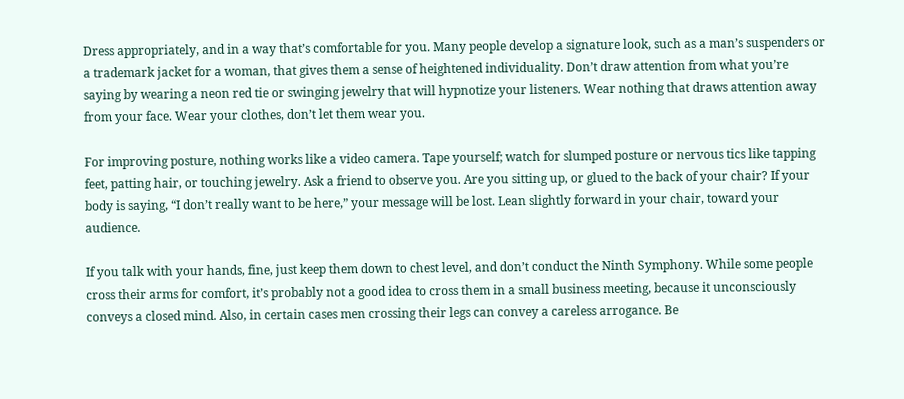Dress appropriately, and in a way that’s comfortable for you. Many people develop a signature look, such as a man’s suspenders or a trademark jacket for a woman, that gives them a sense of heightened individuality. Don’t draw attention from what you’re saying by wearing a neon red tie or swinging jewelry that will hypnotize your listeners. Wear nothing that draws attention away from your face. Wear your clothes, don’t let them wear you.

For improving posture, nothing works like a video camera. Tape yourself; watch for slumped posture or nervous tics like tapping feet, patting hair, or touching jewelry. Ask a friend to observe you. Are you sitting up, or glued to the back of your chair? If your body is saying, “I don’t really want to be here,” your message will be lost. Lean slightly forward in your chair, toward your audience.

If you talk with your hands, fine, just keep them down to chest level, and don’t conduct the Ninth Symphony. While some people cross their arms for comfort, it’s probably not a good idea to cross them in a small business meeting, because it unconsciously conveys a closed mind. Also, in certain cases men crossing their legs can convey a careless arrogance. Be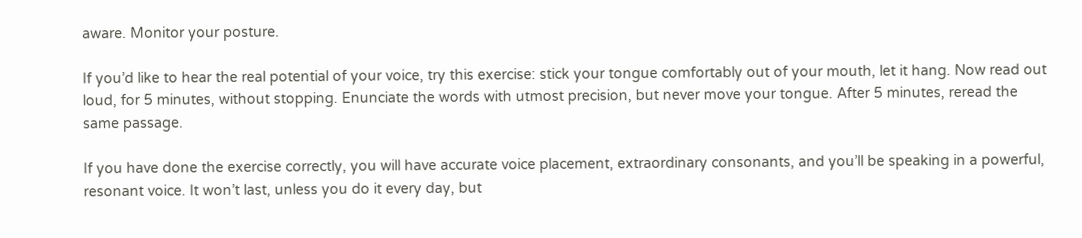aware. Monitor your posture.

If you’d like to hear the real potential of your voice, try this exercise: stick your tongue comfortably out of your mouth, let it hang. Now read out loud, for 5 minutes, without stopping. Enunciate the words with utmost precision, but never move your tongue. After 5 minutes, reread the same passage.

If you have done the exercise correctly, you will have accurate voice placement, extraordinary consonants, and you’ll be speaking in a powerful, resonant voice. It won’t last, unless you do it every day, but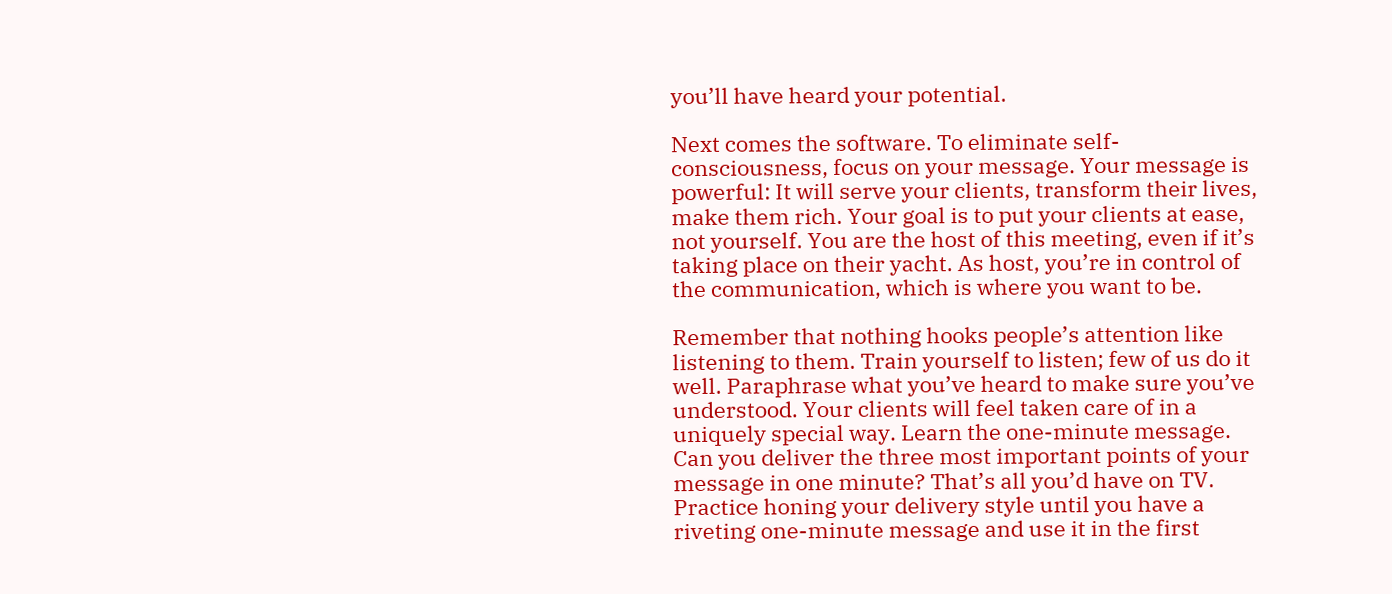you’ll have heard your potential.

Next comes the software. To eliminate self-consciousness, focus on your message. Your message is powerful: It will serve your clients, transform their lives, make them rich. Your goal is to put your clients at ease, not yourself. You are the host of this meeting, even if it’s taking place on their yacht. As host, you’re in control of the communication, which is where you want to be.

Remember that nothing hooks people’s attention like listening to them. Train yourself to listen; few of us do it well. Paraphrase what you’ve heard to make sure you’ve understood. Your clients will feel taken care of in a uniquely special way. Learn the one-minute message. Can you deliver the three most important points of your message in one minute? That’s all you’d have on TV. Practice honing your delivery style until you have a riveting one-minute message and use it in the first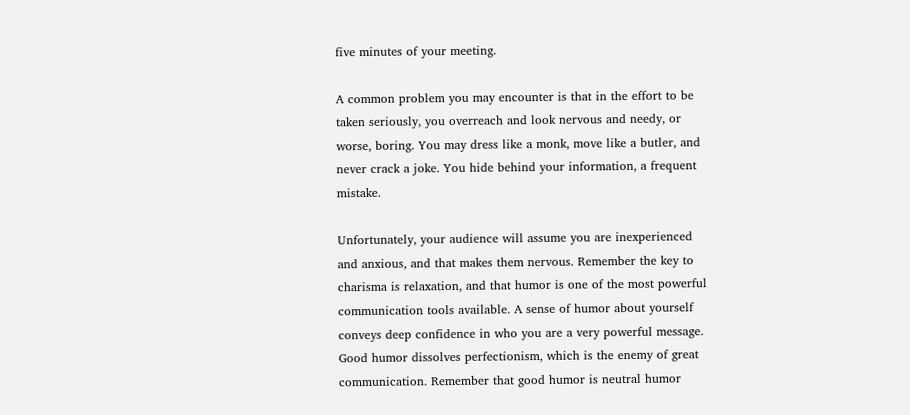five minutes of your meeting.

A common problem you may encounter is that in the effort to be taken seriously, you overreach and look nervous and needy, or worse, boring. You may dress like a monk, move like a butler, and never crack a joke. You hide behind your information, a frequent mistake.

Unfortunately, your audience will assume you are inexperienced and anxious, and that makes them nervous. Remember the key to charisma is relaxation, and that humor is one of the most powerful communication tools available. A sense of humor about yourself conveys deep confidence in who you are a very powerful message. Good humor dissolves perfectionism, which is the enemy of great communication. Remember that good humor is neutral humor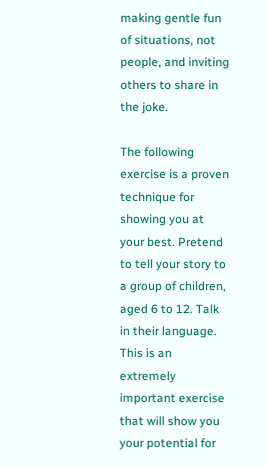making gentle fun of situations, not people, and inviting others to share in the joke.

The following exercise is a proven technique for showing you at your best. Pretend to tell your story to a group of children, aged 6 to 12. Talk in their language. This is an extremely important exercise that will show you your potential for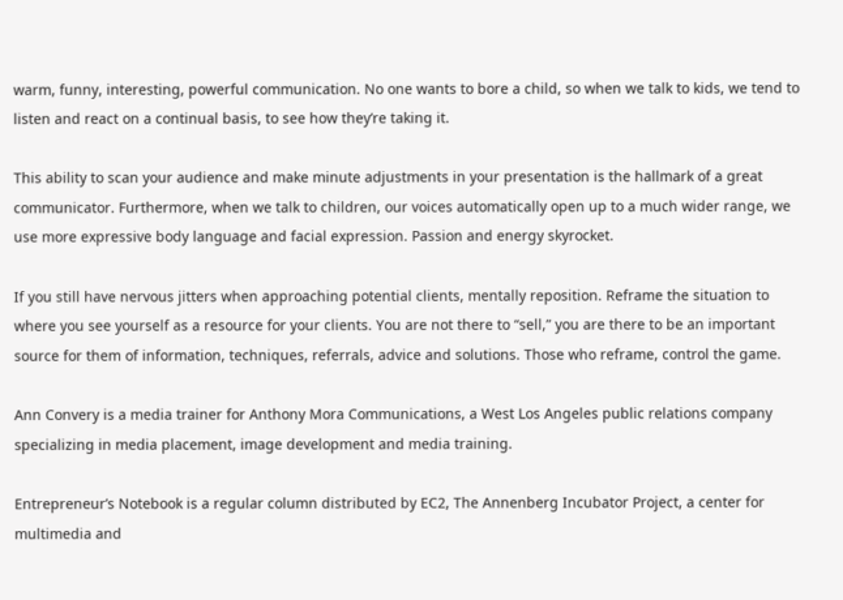warm, funny, interesting, powerful communication. No one wants to bore a child, so when we talk to kids, we tend to listen and react on a continual basis, to see how they’re taking it.

This ability to scan your audience and make minute adjustments in your presentation is the hallmark of a great communicator. Furthermore, when we talk to children, our voices automatically open up to a much wider range, we use more expressive body language and facial expression. Passion and energy skyrocket.

If you still have nervous jitters when approaching potential clients, mentally reposition. Reframe the situation to where you see yourself as a resource for your clients. You are not there to “sell,” you are there to be an important source for them of information, techniques, referrals, advice and solutions. Those who reframe, control the game.

Ann Convery is a media trainer for Anthony Mora Communications, a West Los Angeles public relations company specializing in media placement, image development and media training.

Entrepreneur’s Notebook is a regular column distributed by EC2, The Annenberg Incubator Project, a center for multimedia and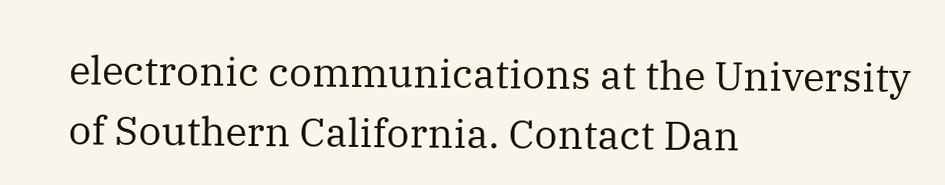electronic communications at the University of Southern California. Contact Dan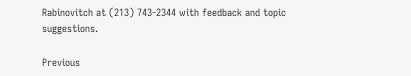Rabinovitch at (213) 743-2344 with feedback and topic suggestions.

Previous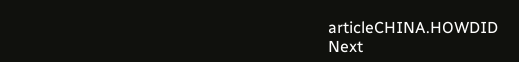articleCHINA.HOWDID
Next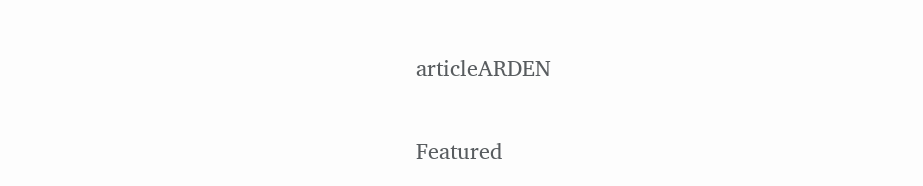articleARDEN

Featured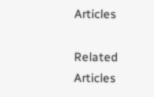Articles

Related Articles